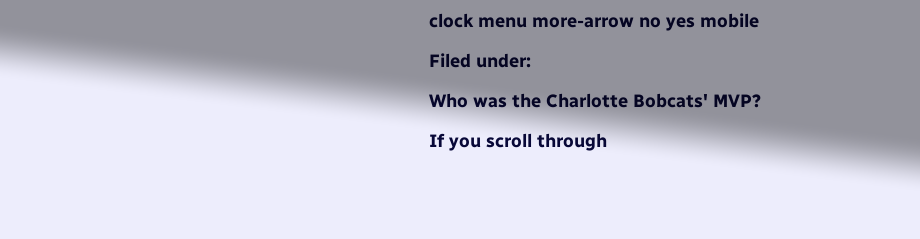clock menu more-arrow no yes mobile

Filed under:

Who was the Charlotte Bobcats' MVP?

If you scroll through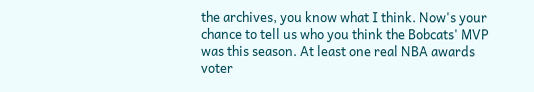the archives, you know what I think. Now's your chance to tell us who you think the Bobcats' MVP was this season. At least one real NBA awards voter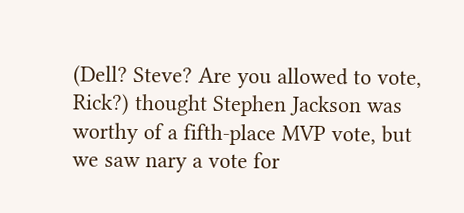(Dell? Steve? Are you allowed to vote, Rick?) thought Stephen Jackson was worthy of a fifth-place MVP vote, but we saw nary a vote for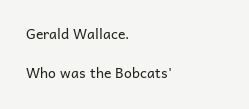Gerald Wallace.

Who was the Bobcats'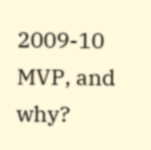2009-10 MVP, and why?